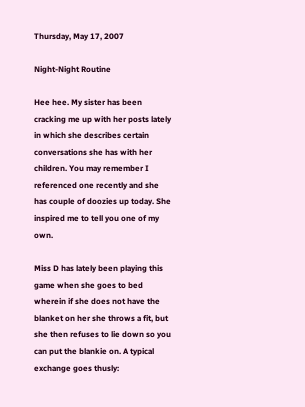Thursday, May 17, 2007

Night-Night Routine

Hee hee. My sister has been cracking me up with her posts lately in which she describes certain conversations she has with her children. You may remember I referenced one recently and she has couple of doozies up today. She inspired me to tell you one of my own.

Miss D has lately been playing this game when she goes to bed wherein if she does not have the blanket on her she throws a fit, but she then refuses to lie down so you can put the blankie on. A typical exchange goes thusly: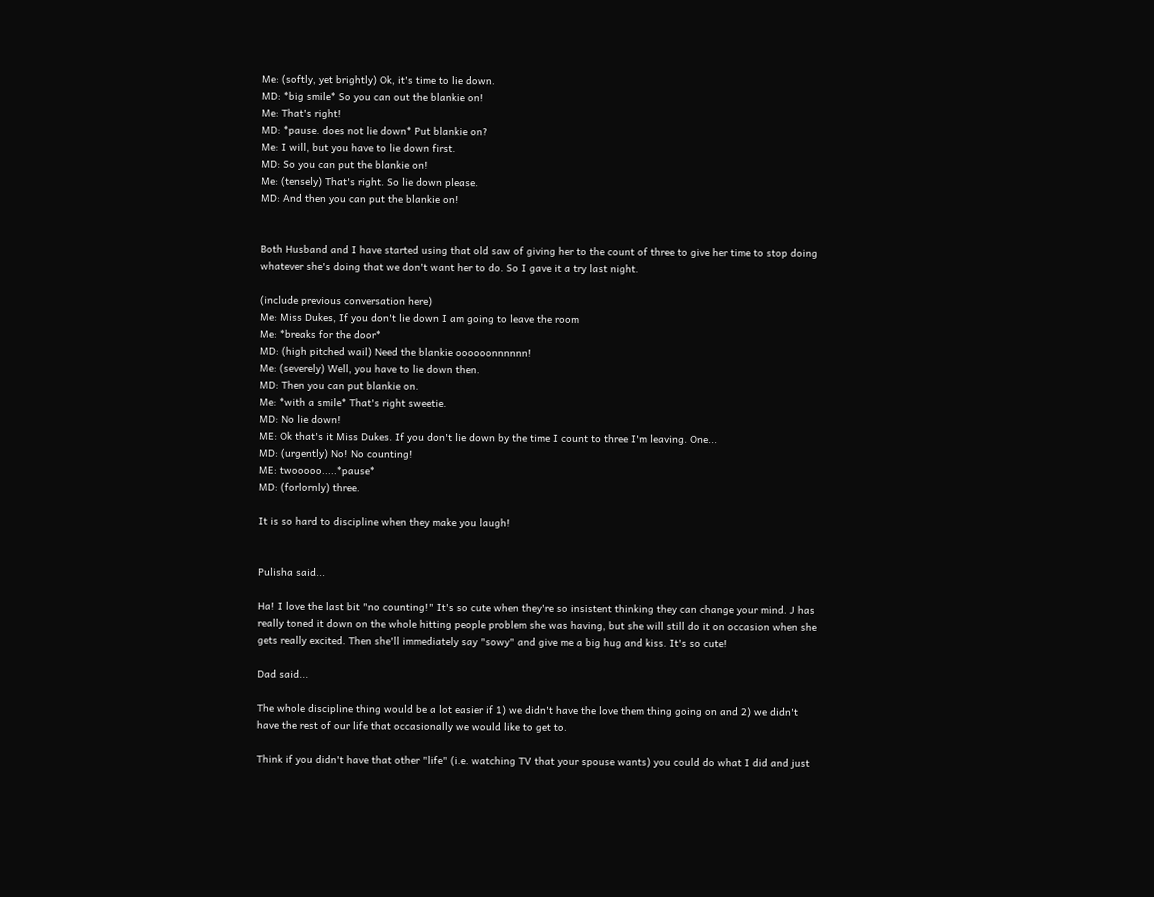Me: (softly, yet brightly) Ok, it's time to lie down.
MD: *big smile* So you can out the blankie on!
Me: That's right!
MD: *pause. does not lie down* Put blankie on?
Me: I will, but you have to lie down first.
MD: So you can put the blankie on!
Me: (tensely) That's right. So lie down please.
MD: And then you can put the blankie on!


Both Husband and I have started using that old saw of giving her to the count of three to give her time to stop doing whatever she's doing that we don't want her to do. So I gave it a try last night.

(include previous conversation here)
Me: Miss Dukes, If you don't lie down I am going to leave the room
Me: *breaks for the door*
MD: (high pitched wail) Need the blankie oooooonnnnnn!
Me: (severely) Well, you have to lie down then.
MD: Then you can put blankie on.
Me: *with a smile* That's right sweetie.
MD: No lie down!
ME: Ok that's it Miss Dukes. If you don't lie down by the time I count to three I'm leaving. One...
MD: (urgently) No! No counting!
ME: twooooo.....*pause*
MD: (forlornly) three.

It is so hard to discipline when they make you laugh!


Pulisha said...

Ha! I love the last bit "no counting!" It's so cute when they're so insistent thinking they can change your mind. J has really toned it down on the whole hitting people problem she was having, but she will still do it on occasion when she gets really excited. Then she'll immediately say "sowy" and give me a big hug and kiss. It's so cute!

Dad said...

The whole discipline thing would be a lot easier if 1) we didn't have the love them thing going on and 2) we didn't have the rest of our life that occasionally we would like to get to.

Think if you didn't have that other "life" (i.e. watching TV that your spouse wants) you could do what I did and just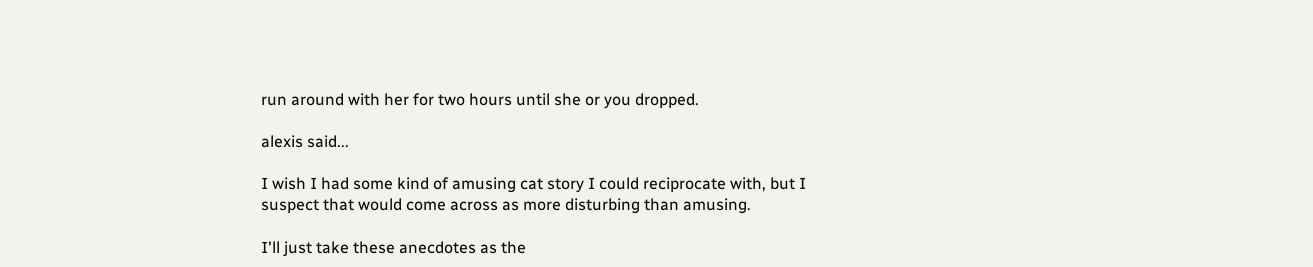run around with her for two hours until she or you dropped.

alexis said...

I wish I had some kind of amusing cat story I could reciprocate with, but I suspect that would come across as more disturbing than amusing.

I'll just take these anecdotes as the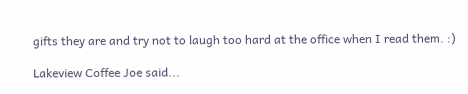gifts they are and try not to laugh too hard at the office when I read them. :)

Lakeview Coffee Joe said...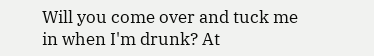Will you come over and tuck me in when I'm drunk? At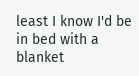least I know I'd be in bed with a blanket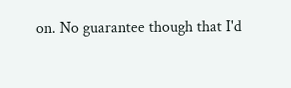on. No guarantee though that I'd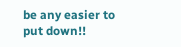be any easier to put down!!